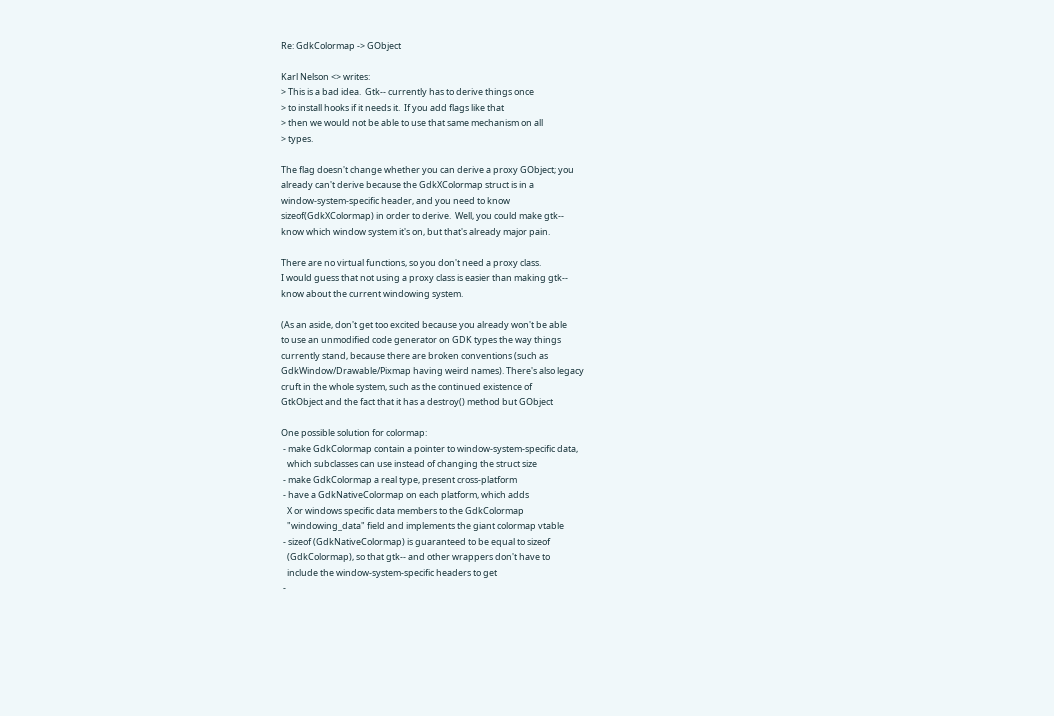Re: GdkColormap -> GObject

Karl Nelson <> writes:
> This is a bad idea.  Gtk-- currently has to derive things once
> to install hooks if it needs it.  If you add flags like that
> then we would not be able to use that same mechanism on all
> types.

The flag doesn't change whether you can derive a proxy GObject; you
already can't derive because the GdkXColormap struct is in a
window-system-specific header, and you need to know
sizeof(GdkXColormap) in order to derive.  Well, you could make gtk--
know which window system it's on, but that's already major pain.

There are no virtual functions, so you don't need a proxy class.
I would guess that not using a proxy class is easier than making gtk--
know about the current windowing system.

(As an aside, don't get too excited because you already won't be able
to use an unmodified code generator on GDK types the way things
currently stand, because there are broken conventions (such as
GdkWindow/Drawable/Pixmap having weird names). There's also legacy
cruft in the whole system, such as the continued existence of
GtkObject and the fact that it has a destroy() method but GObject

One possible solution for colormap:
 - make GdkColormap contain a pointer to window-system-specific data,
   which subclasses can use instead of changing the struct size
 - make GdkColormap a real type, present cross-platform
 - have a GdkNativeColormap on each platform, which adds
   X or windows specific data members to the GdkColormap
   "windowing_data" field and implements the giant colormap vtable
 - sizeof (GdkNativeColormap) is guaranteed to be equal to sizeof
   (GdkColormap), so that gtk-- and other wrappers don't have to
   include the window-system-specific headers to get
 -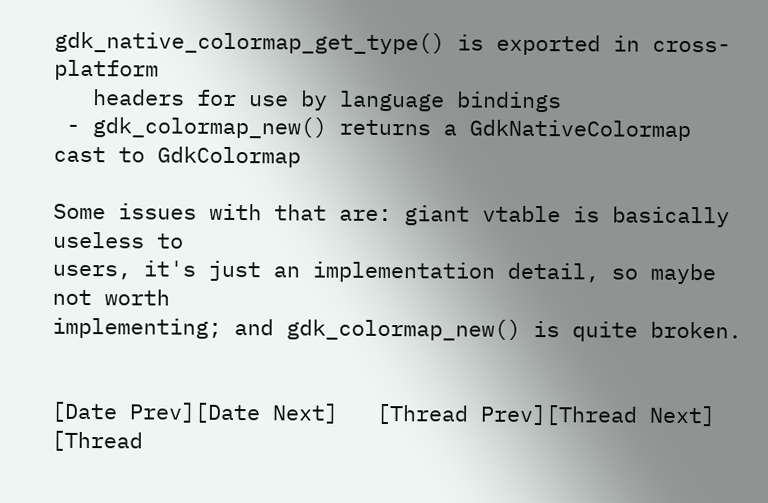gdk_native_colormap_get_type() is exported in cross-platform
   headers for use by language bindings
 - gdk_colormap_new() returns a GdkNativeColormap cast to GdkColormap

Some issues with that are: giant vtable is basically useless to
users, it's just an implementation detail, so maybe not worth
implementing; and gdk_colormap_new() is quite broken.


[Date Prev][Date Next]   [Thread Prev][Thread Next]   [Thread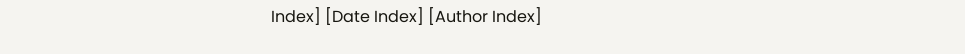Index] [Date Index] [Author Index]